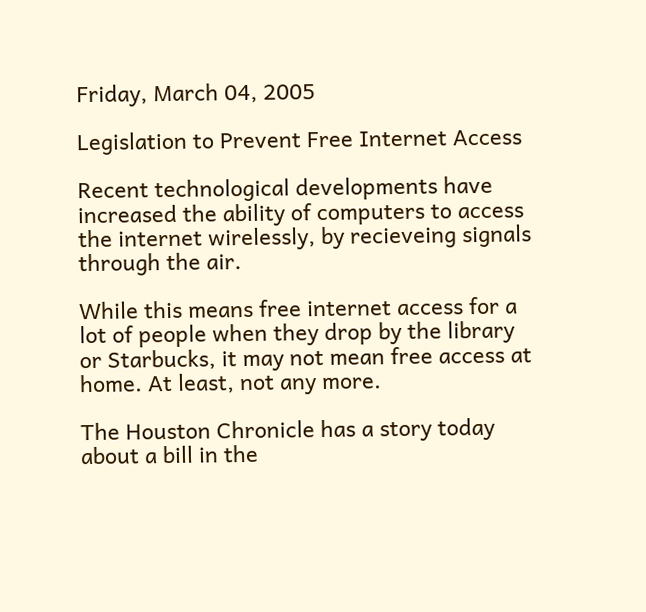Friday, March 04, 2005

Legislation to Prevent Free Internet Access

Recent technological developments have increased the ability of computers to access the internet wirelessly, by recieveing signals through the air.

While this means free internet access for a lot of people when they drop by the library or Starbucks, it may not mean free access at home. At least, not any more.

The Houston Chronicle has a story today about a bill in the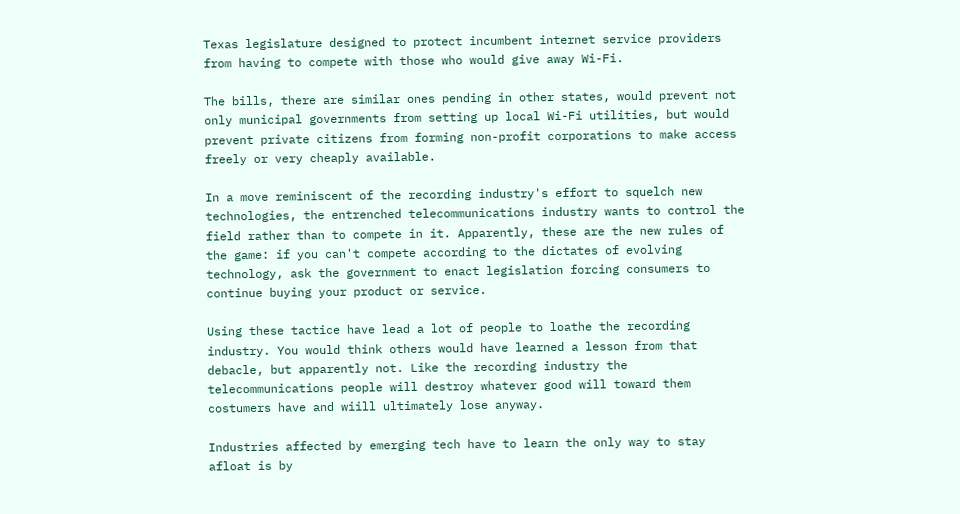Texas legislature designed to protect incumbent internet service providers from having to compete with those who would give away Wi-Fi.

The bills, there are similar ones pending in other states, would prevent not only municipal governments from setting up local Wi-Fi utilities, but would prevent private citizens from forming non-profit corporations to make access freely or very cheaply available.

In a move reminiscent of the recording industry's effort to squelch new technologies, the entrenched telecommunications industry wants to control the field rather than to compete in it. Apparently, these are the new rules of the game: if you can't compete according to the dictates of evolving technology, ask the government to enact legislation forcing consumers to continue buying your product or service.

Using these tactice have lead a lot of people to loathe the recording industry. You would think others would have learned a lesson from that debacle, but apparently not. Like the recording industry the telecommunications people will destroy whatever good will toward them costumers have and wiill ultimately lose anyway.

Industries affected by emerging tech have to learn the only way to stay afloat is by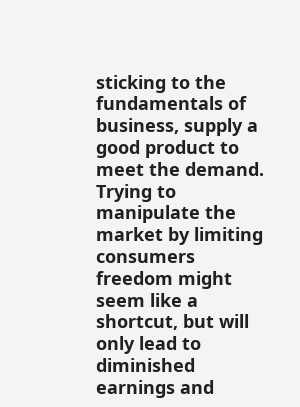sticking to the fundamentals of business, supply a good product to meet the demand. Trying to manipulate the market by limiting consumers freedom might seem like a shortcut, but will only lead to diminished earnings and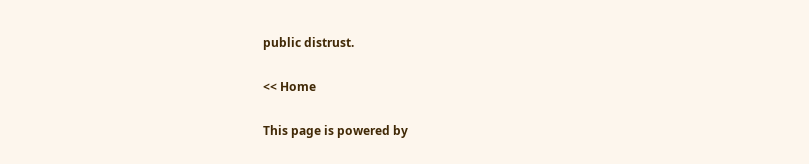public distrust.

<< Home

This page is powered by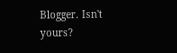Blogger. Isn't yours?